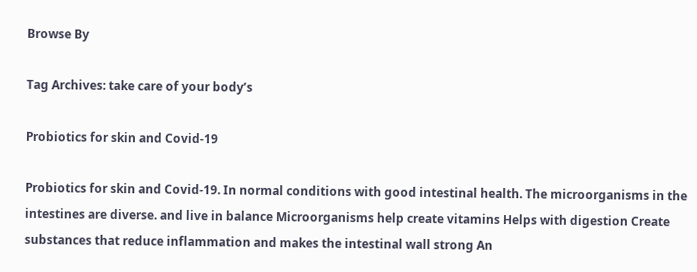Browse By

Tag Archives: take care of your body’s

Probiotics for skin and Covid-19

Probiotics for skin and Covid-19. In normal conditions with good intestinal health. The microorganisms in the intestines are diverse. and live in balance Microorganisms help create vitamins Helps with digestion Create substances that reduce inflammation and makes the intestinal wall strong An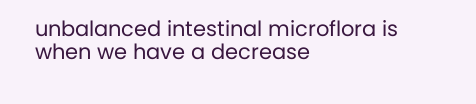unbalanced intestinal microflora is when we have a decrease